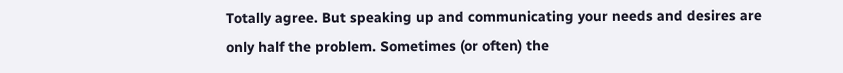Totally agree. But speaking up and communicating your needs and desires are only half the problem. Sometimes (or often) the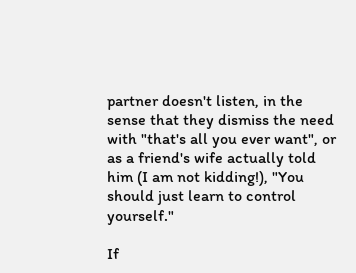partner doesn't listen, in the sense that they dismiss the need with "that's all you ever want", or as a friend's wife actually told him (I am not kidding!), "You should just learn to control yourself."

If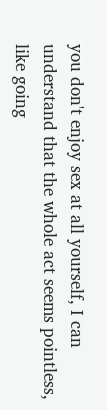you don't enjoy sex at all yourself, I can understand that the whole act seems pointless, like going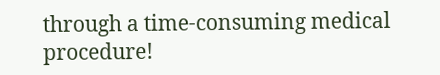through a time-consuming medical procedure!